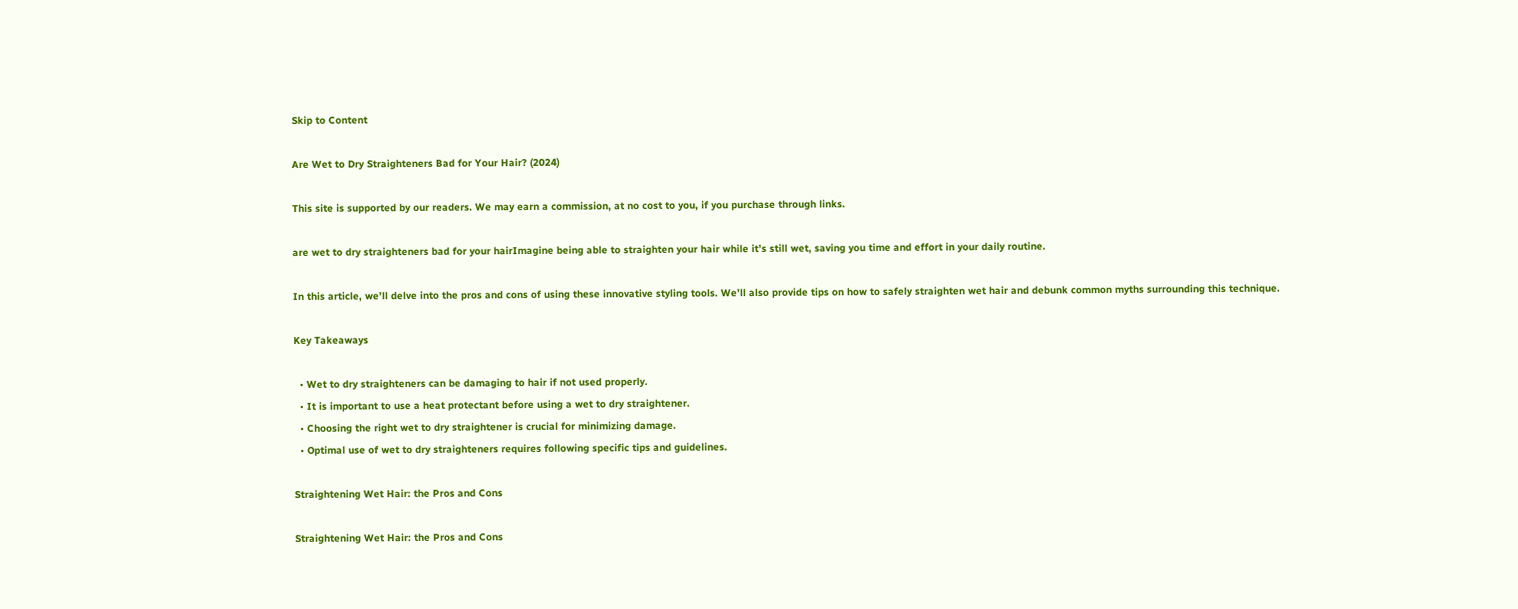Skip to Content

Are Wet to Dry Straighteners Bad for Your Hair? (2024)

This site is supported by our readers. We may earn a commission, at no cost to you, if you purchase through links.

are wet to dry straighteners bad for your hairImagine being able to straighten your hair while it’s still wet, saving you time and effort in your daily routine.

In this article, we’ll delve into the pros and cons of using these innovative styling tools. We’ll also provide tips on how to safely straighten wet hair and debunk common myths surrounding this technique.

Key Takeaways

  • Wet to dry straighteners can be damaging to hair if not used properly.
  • It is important to use a heat protectant before using a wet to dry straightener.
  • Choosing the right wet to dry straightener is crucial for minimizing damage.
  • Optimal use of wet to dry straighteners requires following specific tips and guidelines.

Straightening Wet Hair: the Pros and Cons

Straightening Wet Hair: the Pros and Cons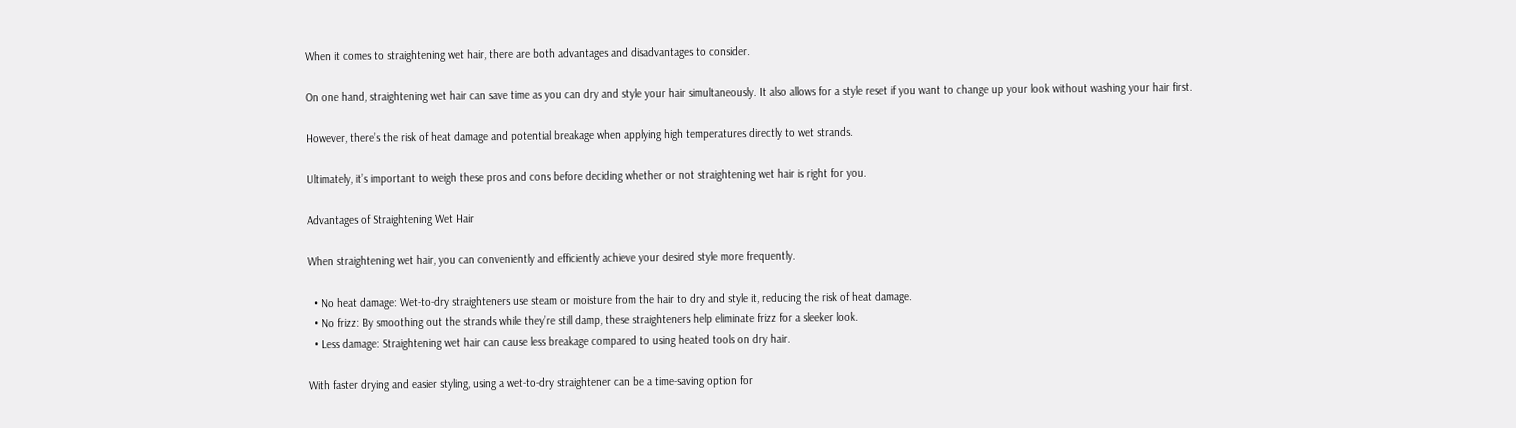When it comes to straightening wet hair, there are both advantages and disadvantages to consider.

On one hand, straightening wet hair can save time as you can dry and style your hair simultaneously. It also allows for a style reset if you want to change up your look without washing your hair first.

However, there’s the risk of heat damage and potential breakage when applying high temperatures directly to wet strands.

Ultimately, it’s important to weigh these pros and cons before deciding whether or not straightening wet hair is right for you.

Advantages of Straightening Wet Hair

When straightening wet hair, you can conveniently and efficiently achieve your desired style more frequently.

  • No heat damage: Wet-to-dry straighteners use steam or moisture from the hair to dry and style it, reducing the risk of heat damage.
  • No frizz: By smoothing out the strands while they’re still damp, these straighteners help eliminate frizz for a sleeker look.
  • Less damage: Straightening wet hair can cause less breakage compared to using heated tools on dry hair.

With faster drying and easier styling, using a wet-to-dry straightener can be a time-saving option for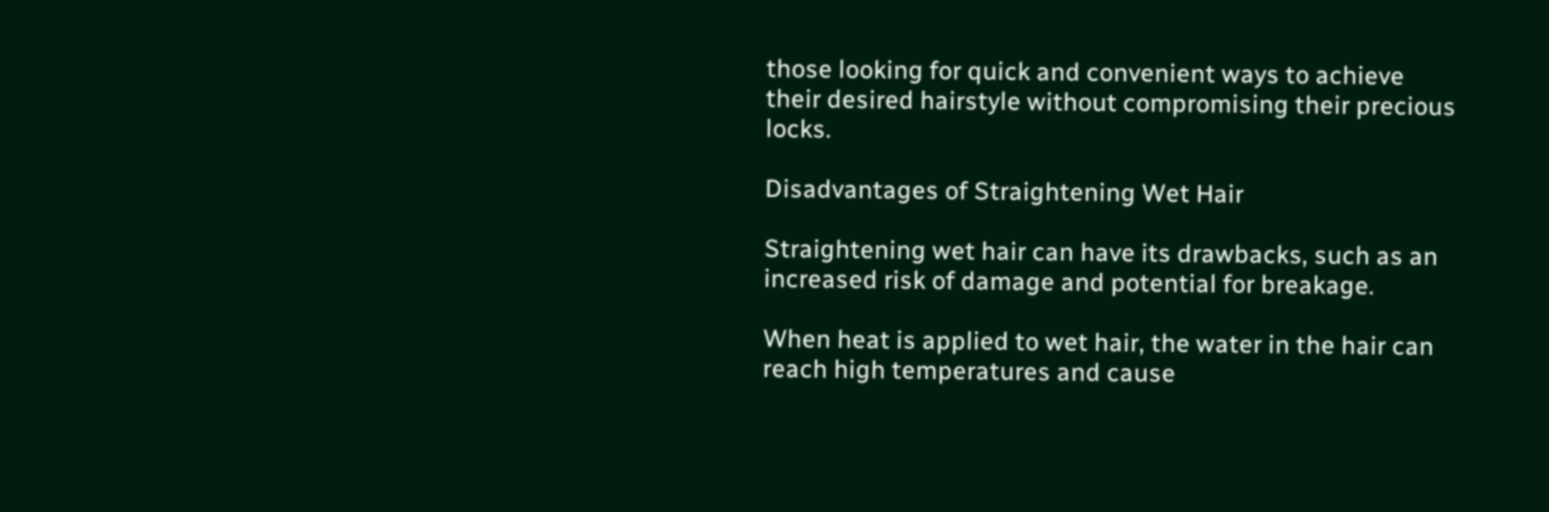those looking for quick and convenient ways to achieve their desired hairstyle without compromising their precious locks.

Disadvantages of Straightening Wet Hair

Straightening wet hair can have its drawbacks, such as an increased risk of damage and potential for breakage.

When heat is applied to wet hair, the water in the hair can reach high temperatures and cause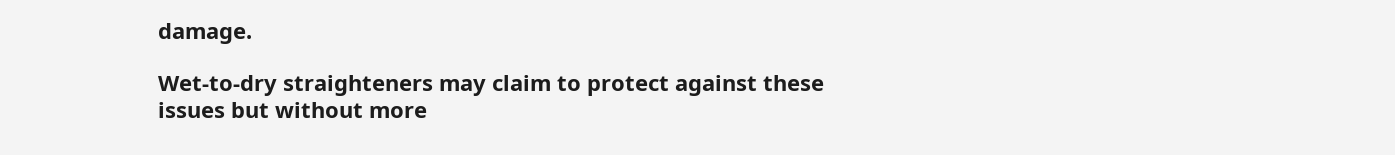damage.

Wet-to-dry straighteners may claim to protect against these issues but without more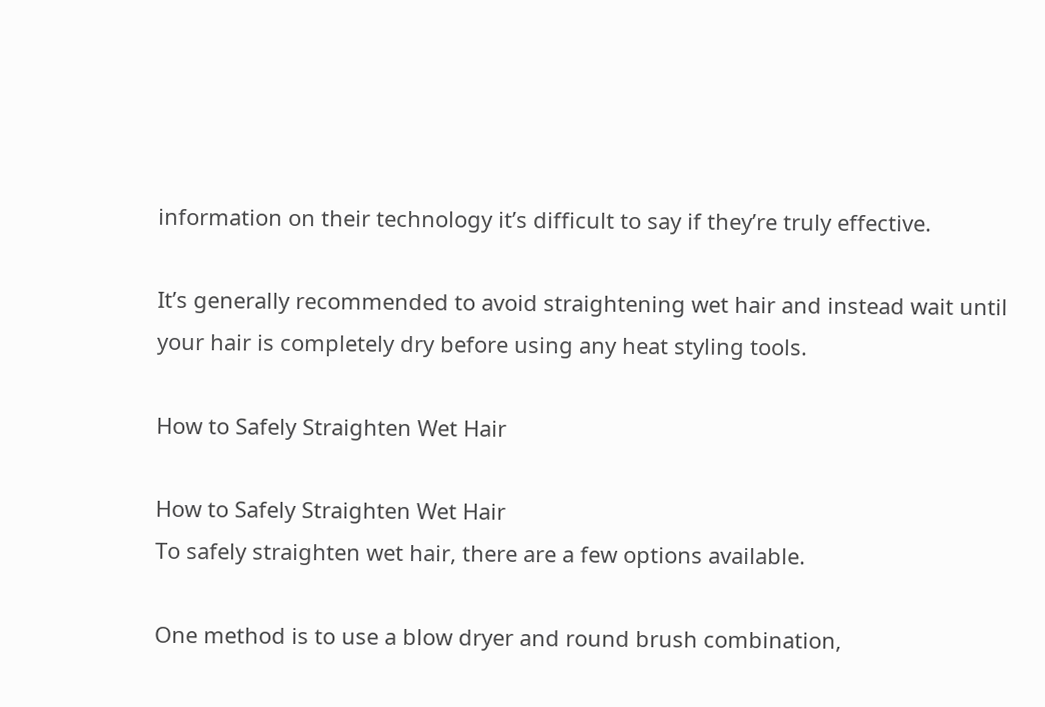information on their technology it’s difficult to say if they’re truly effective.

It’s generally recommended to avoid straightening wet hair and instead wait until your hair is completely dry before using any heat styling tools.

How to Safely Straighten Wet Hair

How to Safely Straighten Wet Hair
To safely straighten wet hair, there are a few options available.

One method is to use a blow dryer and round brush combination,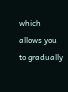which allows you to gradually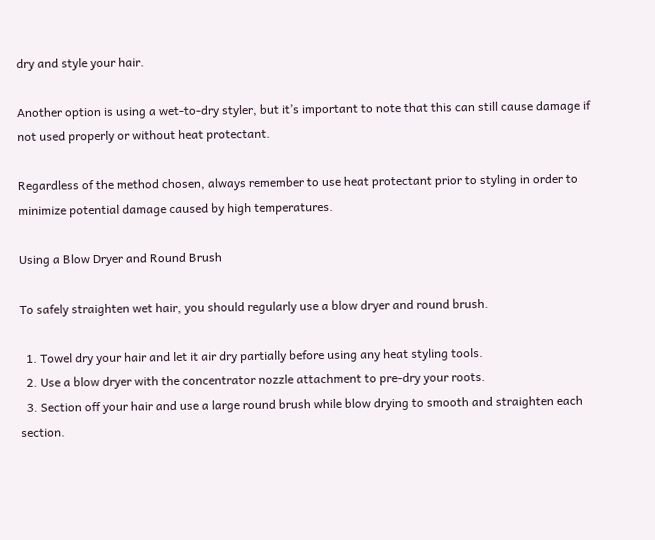dry and style your hair.

Another option is using a wet-to-dry styler, but it’s important to note that this can still cause damage if not used properly or without heat protectant.

Regardless of the method chosen, always remember to use heat protectant prior to styling in order to minimize potential damage caused by high temperatures.

Using a Blow Dryer and Round Brush

To safely straighten wet hair, you should regularly use a blow dryer and round brush.

  1. Towel dry your hair and let it air dry partially before using any heat styling tools.
  2. Use a blow dryer with the concentrator nozzle attachment to pre-dry your roots.
  3. Section off your hair and use a large round brush while blow drying to smooth and straighten each section.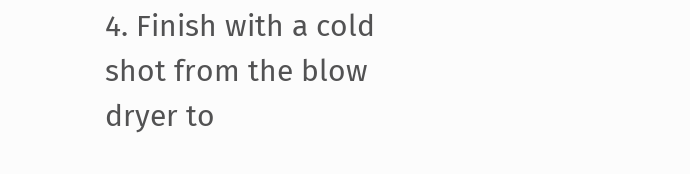4. Finish with a cold shot from the blow dryer to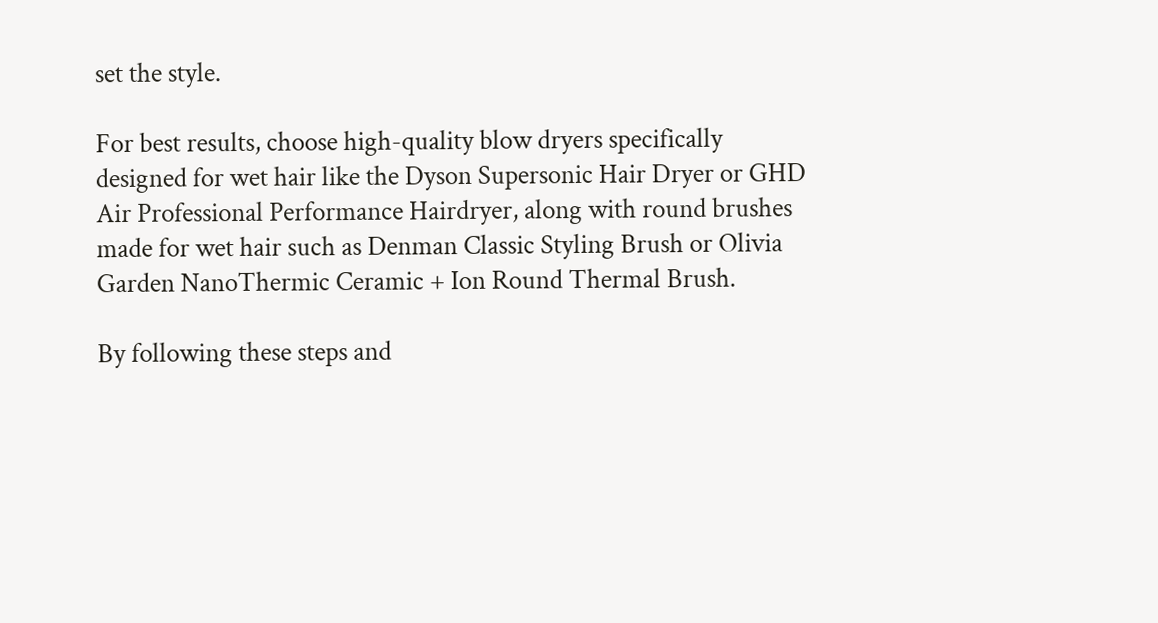set the style.

For best results, choose high-quality blow dryers specifically designed for wet hair like the Dyson Supersonic Hair Dryer or GHD Air Professional Performance Hairdryer, along with round brushes made for wet hair such as Denman Classic Styling Brush or Olivia Garden NanoThermic Ceramic + Ion Round Thermal Brush.

By following these steps and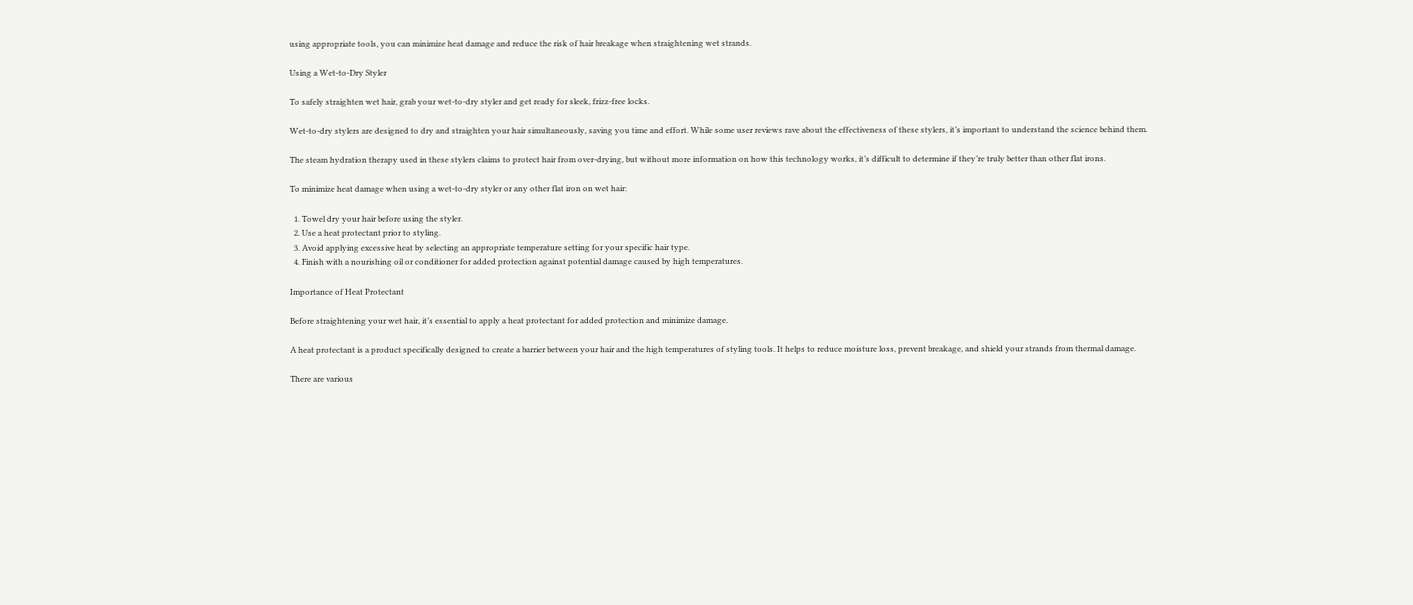using appropriate tools, you can minimize heat damage and reduce the risk of hair breakage when straightening wet strands.

Using a Wet-to-Dry Styler

To safely straighten wet hair, grab your wet-to-dry styler and get ready for sleek, frizz-free locks.

Wet-to-dry stylers are designed to dry and straighten your hair simultaneously, saving you time and effort. While some user reviews rave about the effectiveness of these stylers, it’s important to understand the science behind them.

The steam hydration therapy used in these stylers claims to protect hair from over-drying, but without more information on how this technology works, it’s difficult to determine if they’re truly better than other flat irons.

To minimize heat damage when using a wet-to-dry styler or any other flat iron on wet hair:

  1. Towel dry your hair before using the styler.
  2. Use a heat protectant prior to styling.
  3. Avoid applying excessive heat by selecting an appropriate temperature setting for your specific hair type.
  4. Finish with a nourishing oil or conditioner for added protection against potential damage caused by high temperatures.

Importance of Heat Protectant

Before straightening your wet hair, it’s essential to apply a heat protectant for added protection and minimize damage.

A heat protectant is a product specifically designed to create a barrier between your hair and the high temperatures of styling tools. It helps to reduce moisture loss, prevent breakage, and shield your strands from thermal damage.

There are various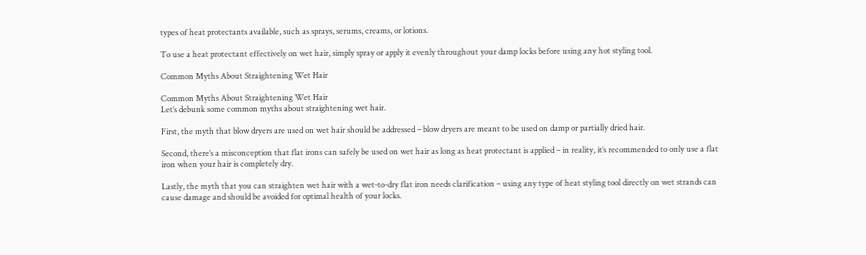types of heat protectants available, such as sprays, serums, creams, or lotions.

To use a heat protectant effectively on wet hair, simply spray or apply it evenly throughout your damp locks before using any hot styling tool.

Common Myths About Straightening Wet Hair

Common Myths About Straightening Wet Hair
Let’s debunk some common myths about straightening wet hair.

First, the myth that blow dryers are used on wet hair should be addressed – blow dryers are meant to be used on damp or partially dried hair.

Second, there’s a misconception that flat irons can safely be used on wet hair as long as heat protectant is applied – in reality, it’s recommended to only use a flat iron when your hair is completely dry.

Lastly, the myth that you can straighten wet hair with a wet-to-dry flat iron needs clarification – using any type of heat styling tool directly on wet strands can cause damage and should be avoided for optimal health of your locks.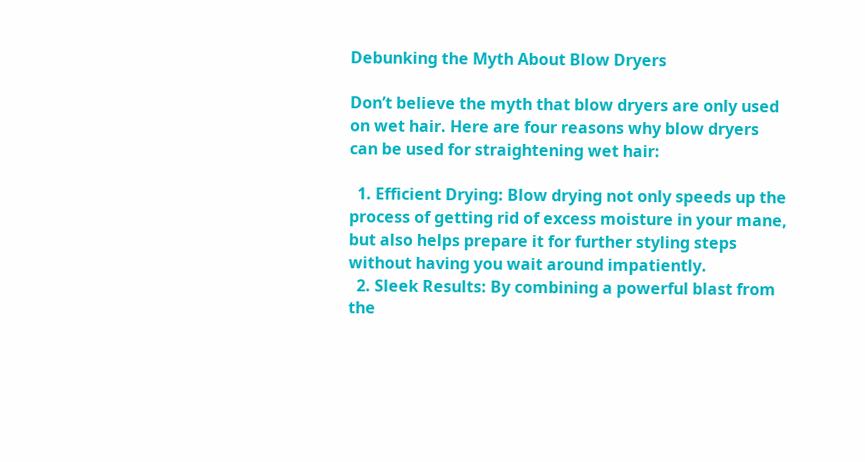Debunking the Myth About Blow Dryers

Don’t believe the myth that blow dryers are only used on wet hair. Here are four reasons why blow dryers can be used for straightening wet hair:

  1. Efficient Drying: Blow drying not only speeds up the process of getting rid of excess moisture in your mane, but also helps prepare it for further styling steps without having you wait around impatiently.
  2. Sleek Results: By combining a powerful blast from the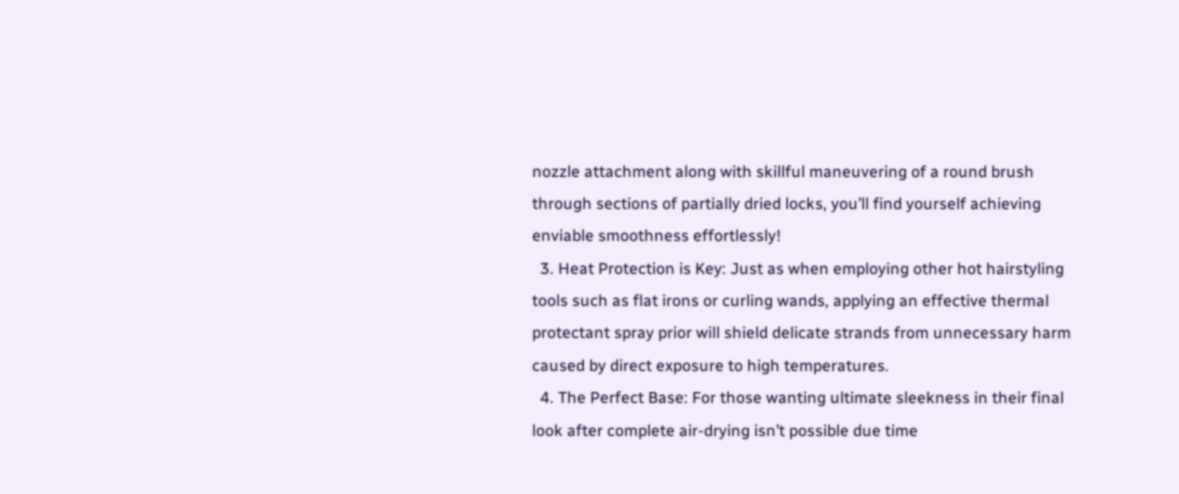nozzle attachment along with skillful maneuvering of a round brush through sections of partially dried locks, you’ll find yourself achieving enviable smoothness effortlessly!
  3. Heat Protection is Key: Just as when employing other hot hairstyling tools such as flat irons or curling wands, applying an effective thermal protectant spray prior will shield delicate strands from unnecessary harm caused by direct exposure to high temperatures.
  4. The Perfect Base: For those wanting ultimate sleekness in their final look after complete air-drying isn’t possible due time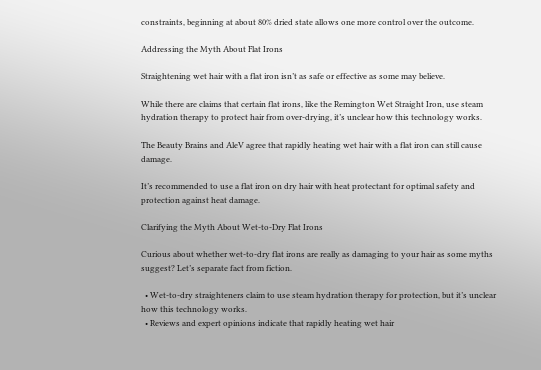constraints, beginning at about 80% dried state allows one more control over the outcome.

Addressing the Myth About Flat Irons

Straightening wet hair with a flat iron isn’t as safe or effective as some may believe.

While there are claims that certain flat irons, like the Remington Wet Straight Iron, use steam hydration therapy to protect hair from over-drying, it’s unclear how this technology works.

The Beauty Brains and AleV agree that rapidly heating wet hair with a flat iron can still cause damage.

It’s recommended to use a flat iron on dry hair with heat protectant for optimal safety and protection against heat damage.

Clarifying the Myth About Wet-to-Dry Flat Irons

Curious about whether wet-to-dry flat irons are really as damaging to your hair as some myths suggest? Let’s separate fact from fiction.

  • Wet-to-dry straighteners claim to use steam hydration therapy for protection, but it’s unclear how this technology works.
  • Reviews and expert opinions indicate that rapidly heating wet hair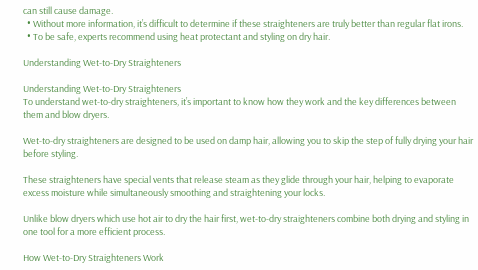can still cause damage.
  • Without more information, it’s difficult to determine if these straighteners are truly better than regular flat irons.
  • To be safe, experts recommend using heat protectant and styling on dry hair.

Understanding Wet-to-Dry Straighteners

Understanding Wet-to-Dry Straighteners
To understand wet-to-dry straighteners, it’s important to know how they work and the key differences between them and blow dryers.

Wet-to-dry straighteners are designed to be used on damp hair, allowing you to skip the step of fully drying your hair before styling.

These straighteners have special vents that release steam as they glide through your hair, helping to evaporate excess moisture while simultaneously smoothing and straightening your locks.

Unlike blow dryers which use hot air to dry the hair first, wet-to-dry straighteners combine both drying and styling in one tool for a more efficient process.

How Wet-to-Dry Straighteners Work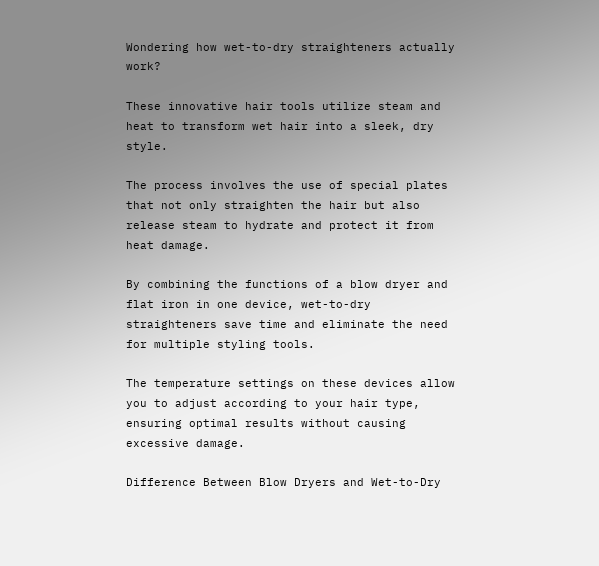Wondering how wet-to-dry straighteners actually work?

These innovative hair tools utilize steam and heat to transform wet hair into a sleek, dry style.

The process involves the use of special plates that not only straighten the hair but also release steam to hydrate and protect it from heat damage.

By combining the functions of a blow dryer and flat iron in one device, wet-to-dry straighteners save time and eliminate the need for multiple styling tools.

The temperature settings on these devices allow you to adjust according to your hair type, ensuring optimal results without causing excessive damage.

Difference Between Blow Dryers and Wet-to-Dry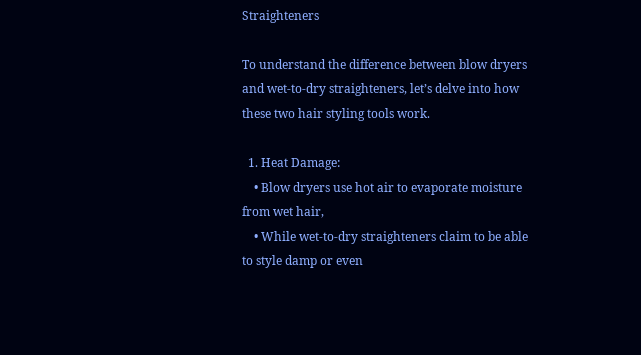Straighteners

To understand the difference between blow dryers and wet-to-dry straighteners, let’s delve into how these two hair styling tools work.

  1. Heat Damage:
    • Blow dryers use hot air to evaporate moisture from wet hair,
    • While wet-to-dry straighteners claim to be able to style damp or even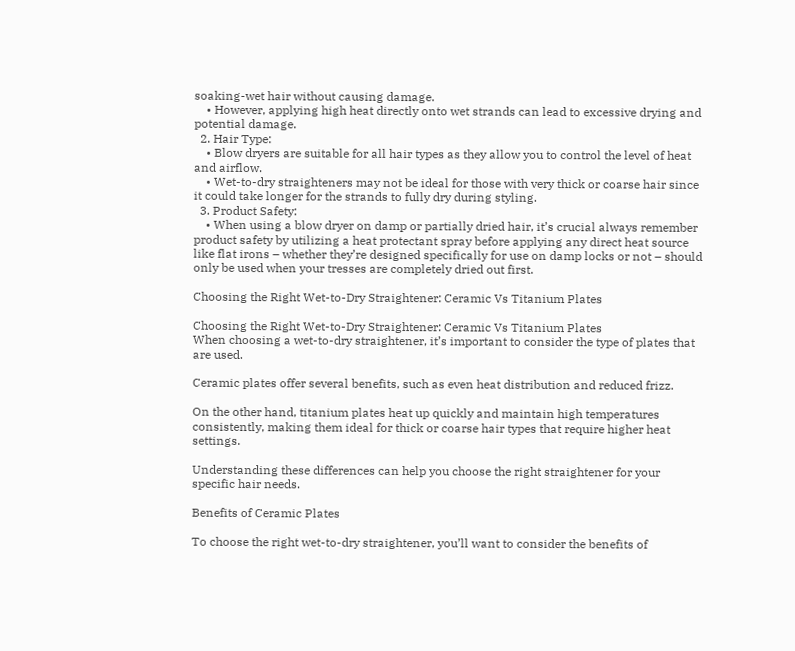soaking-wet hair without causing damage.
    • However, applying high heat directly onto wet strands can lead to excessive drying and potential damage.
  2. Hair Type:
    • Blow dryers are suitable for all hair types as they allow you to control the level of heat and airflow.
    • Wet-to-dry straighteners may not be ideal for those with very thick or coarse hair since it could take longer for the strands to fully dry during styling.
  3. Product Safety:
    • When using a blow dryer on damp or partially dried hair, it’s crucial always remember product safety by utilizing a heat protectant spray before applying any direct heat source like flat irons – whether they’re designed specifically for use on damp locks or not – should only be used when your tresses are completely dried out first.

Choosing the Right Wet-to-Dry Straightener: Ceramic Vs Titanium Plates

Choosing the Right Wet-to-Dry Straightener: Ceramic Vs Titanium Plates
When choosing a wet-to-dry straightener, it’s important to consider the type of plates that are used.

Ceramic plates offer several benefits, such as even heat distribution and reduced frizz.

On the other hand, titanium plates heat up quickly and maintain high temperatures consistently, making them ideal for thick or coarse hair types that require higher heat settings.

Understanding these differences can help you choose the right straightener for your specific hair needs.

Benefits of Ceramic Plates

To choose the right wet-to-dry straightener, you’ll want to consider the benefits of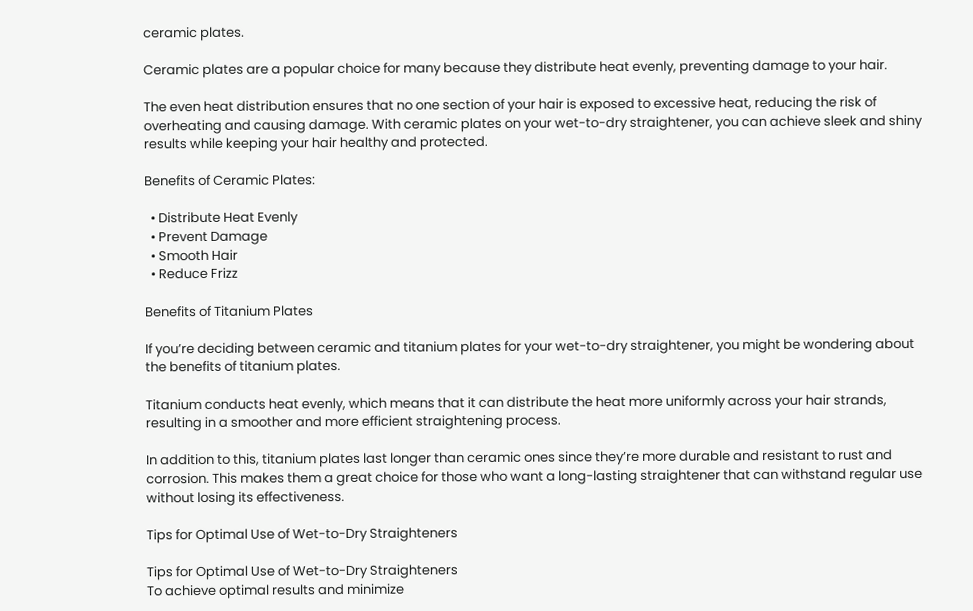ceramic plates.

Ceramic plates are a popular choice for many because they distribute heat evenly, preventing damage to your hair.

The even heat distribution ensures that no one section of your hair is exposed to excessive heat, reducing the risk of overheating and causing damage. With ceramic plates on your wet-to-dry straightener, you can achieve sleek and shiny results while keeping your hair healthy and protected.

Benefits of Ceramic Plates:

  • Distribute Heat Evenly
  • Prevent Damage
  • Smooth Hair
  • Reduce Frizz

Benefits of Titanium Plates

If you’re deciding between ceramic and titanium plates for your wet-to-dry straightener, you might be wondering about the benefits of titanium plates.

Titanium conducts heat evenly, which means that it can distribute the heat more uniformly across your hair strands, resulting in a smoother and more efficient straightening process.

In addition to this, titanium plates last longer than ceramic ones since they’re more durable and resistant to rust and corrosion. This makes them a great choice for those who want a long-lasting straightener that can withstand regular use without losing its effectiveness.

Tips for Optimal Use of Wet-to-Dry Straighteners

Tips for Optimal Use of Wet-to-Dry Straighteners
To achieve optimal results and minimize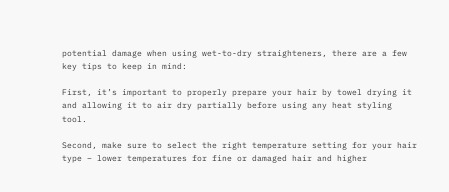potential damage when using wet-to-dry straighteners, there are a few key tips to keep in mind:

First, it’s important to properly prepare your hair by towel drying it and allowing it to air dry partially before using any heat styling tool.

Second, make sure to select the right temperature setting for your hair type – lower temperatures for fine or damaged hair and higher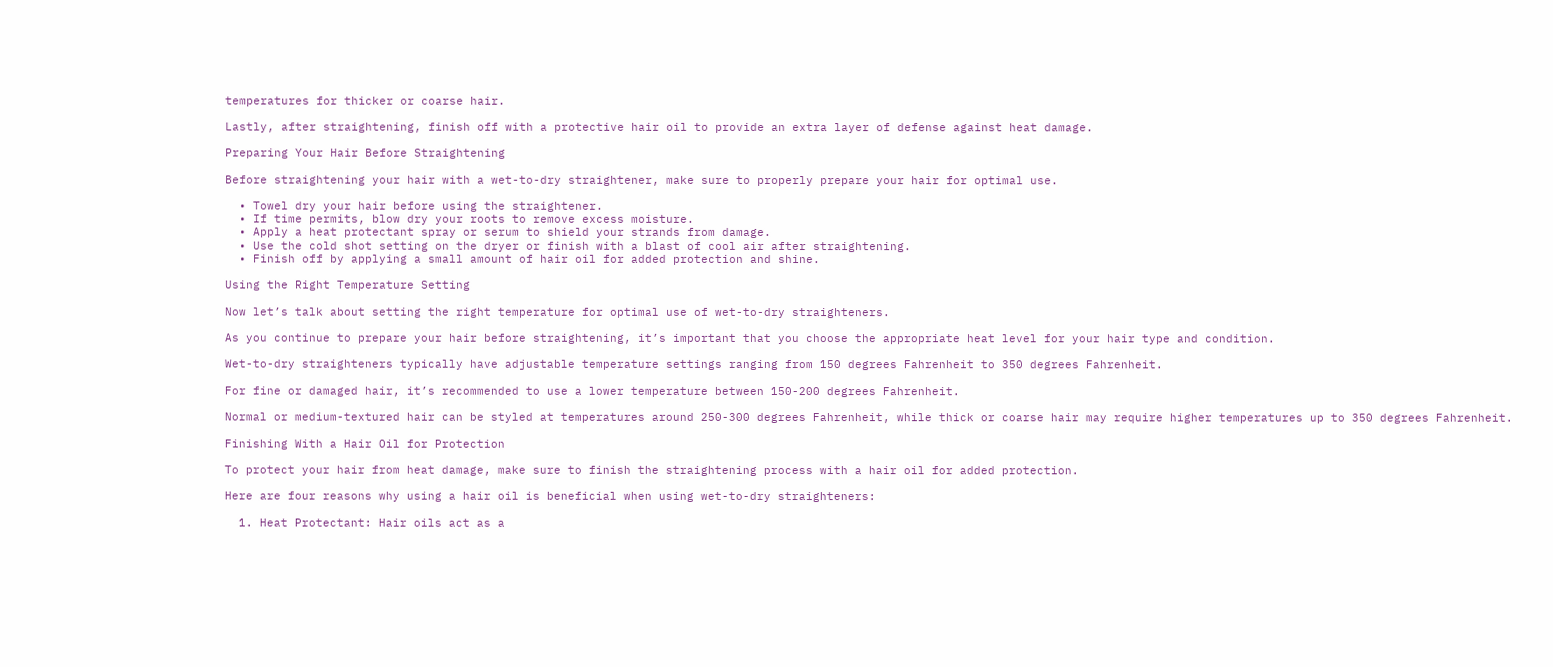temperatures for thicker or coarse hair.

Lastly, after straightening, finish off with a protective hair oil to provide an extra layer of defense against heat damage.

Preparing Your Hair Before Straightening

Before straightening your hair with a wet-to-dry straightener, make sure to properly prepare your hair for optimal use.

  • Towel dry your hair before using the straightener.
  • If time permits, blow dry your roots to remove excess moisture.
  • Apply a heat protectant spray or serum to shield your strands from damage.
  • Use the cold shot setting on the dryer or finish with a blast of cool air after straightening.
  • Finish off by applying a small amount of hair oil for added protection and shine.

Using the Right Temperature Setting

Now let’s talk about setting the right temperature for optimal use of wet-to-dry straighteners.

As you continue to prepare your hair before straightening, it’s important that you choose the appropriate heat level for your hair type and condition.

Wet-to-dry straighteners typically have adjustable temperature settings ranging from 150 degrees Fahrenheit to 350 degrees Fahrenheit.

For fine or damaged hair, it’s recommended to use a lower temperature between 150-200 degrees Fahrenheit.

Normal or medium-textured hair can be styled at temperatures around 250-300 degrees Fahrenheit, while thick or coarse hair may require higher temperatures up to 350 degrees Fahrenheit.

Finishing With a Hair Oil for Protection

To protect your hair from heat damage, make sure to finish the straightening process with a hair oil for added protection.

Here are four reasons why using a hair oil is beneficial when using wet-to-dry straighteners:

  1. Heat Protectant: Hair oils act as a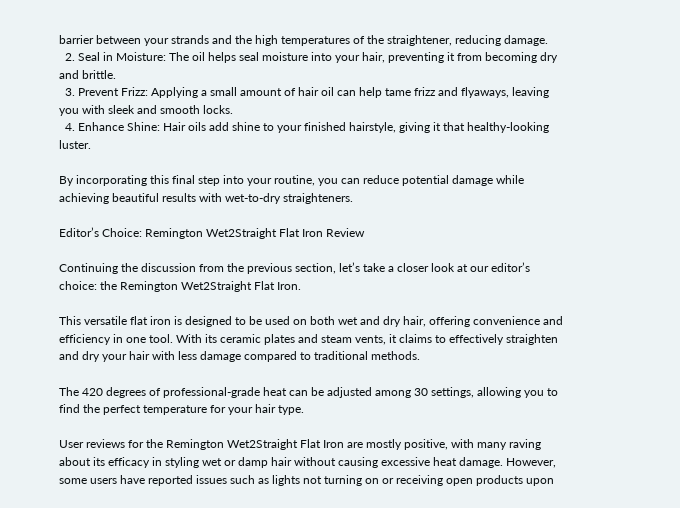barrier between your strands and the high temperatures of the straightener, reducing damage.
  2. Seal in Moisture: The oil helps seal moisture into your hair, preventing it from becoming dry and brittle.
  3. Prevent Frizz: Applying a small amount of hair oil can help tame frizz and flyaways, leaving you with sleek and smooth locks.
  4. Enhance Shine: Hair oils add shine to your finished hairstyle, giving it that healthy-looking luster.

By incorporating this final step into your routine, you can reduce potential damage while achieving beautiful results with wet-to-dry straighteners.

Editor’s Choice: Remington Wet2Straight Flat Iron Review

Continuing the discussion from the previous section, let’s take a closer look at our editor’s choice: the Remington Wet2Straight Flat Iron.

This versatile flat iron is designed to be used on both wet and dry hair, offering convenience and efficiency in one tool. With its ceramic plates and steam vents, it claims to effectively straighten and dry your hair with less damage compared to traditional methods.

The 420 degrees of professional-grade heat can be adjusted among 30 settings, allowing you to find the perfect temperature for your hair type.

User reviews for the Remington Wet2Straight Flat Iron are mostly positive, with many raving about its efficacy in styling wet or damp hair without causing excessive heat damage. However, some users have reported issues such as lights not turning on or receiving open products upon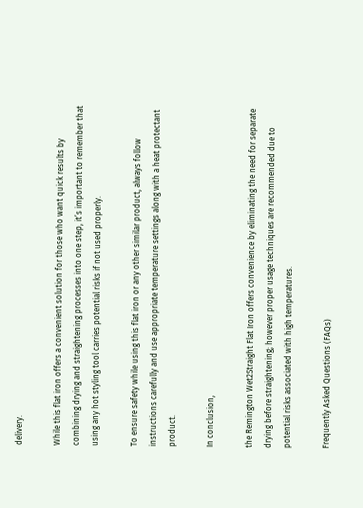delivery.

While this flat iron offers a convenient solution for those who want quick results by combining drying and straightening processes into one step, it’s important to remember that using any hot styling tool carries potential risks if not used properly.

To ensure safety while using this flat iron or any other similar product, always follow instructions carefully and use appropriate temperature settings along with a heat protectant product.

In conclusion,

the Remington Wet2Straight Flat Iron offers convenience by eliminating the need for separate drying before straightening; however proper usage techniques are recommended due to potential risks associated with high temperatures.

Frequently Asked Questions (FAQs)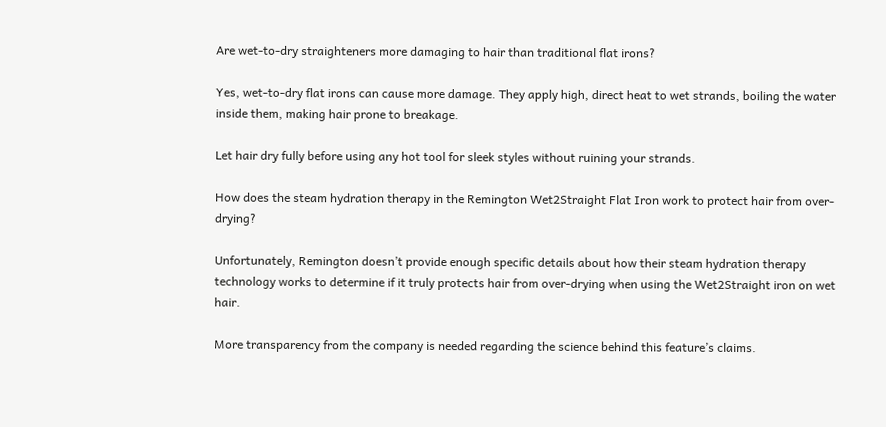Are wet-to-dry straighteners more damaging to hair than traditional flat irons?

Yes, wet-to-dry flat irons can cause more damage. They apply high, direct heat to wet strands, boiling the water inside them, making hair prone to breakage.

Let hair dry fully before using any hot tool for sleek styles without ruining your strands.

How does the steam hydration therapy in the Remington Wet2Straight Flat Iron work to protect hair from over-drying?

Unfortunately, Remington doesn’t provide enough specific details about how their steam hydration therapy technology works to determine if it truly protects hair from over-drying when using the Wet2Straight iron on wet hair.

More transparency from the company is needed regarding the science behind this feature’s claims.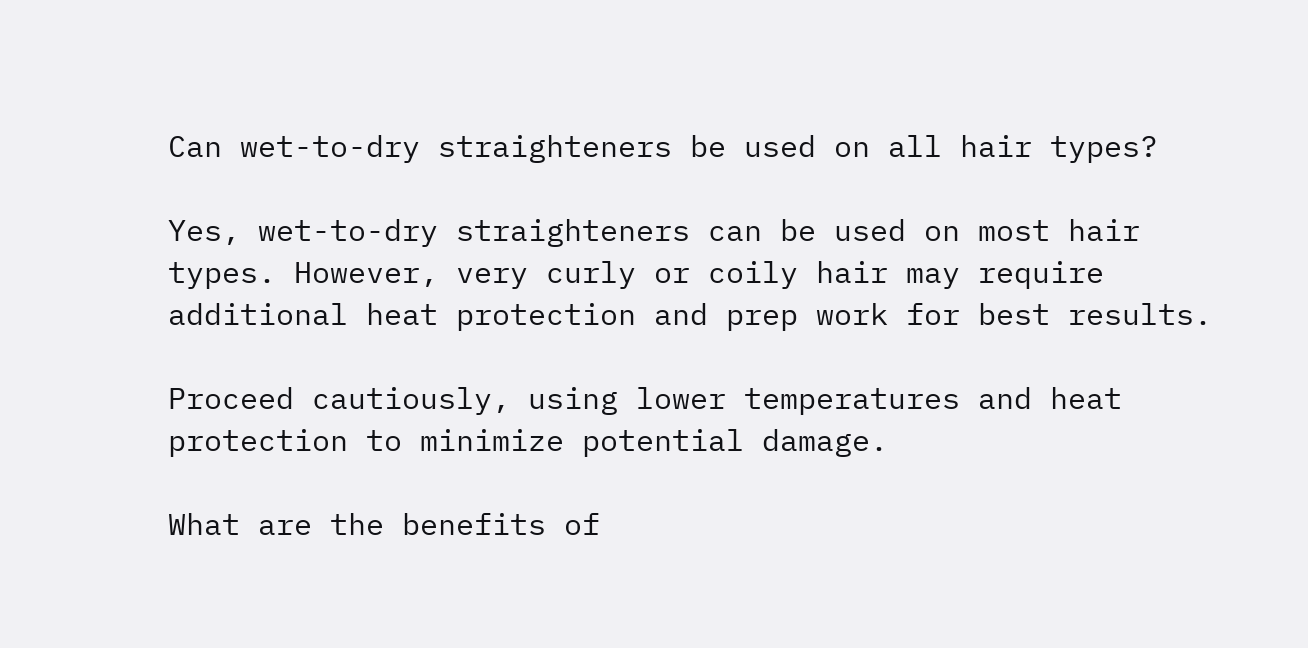Can wet-to-dry straighteners be used on all hair types?

Yes, wet-to-dry straighteners can be used on most hair types. However, very curly or coily hair may require additional heat protection and prep work for best results.

Proceed cautiously, using lower temperatures and heat protection to minimize potential damage.

What are the benefits of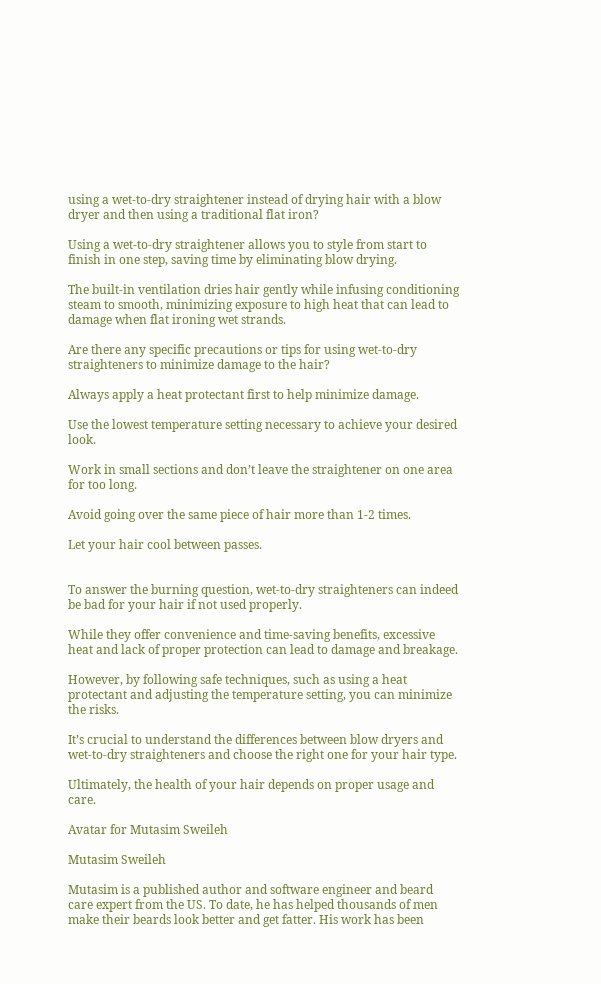using a wet-to-dry straightener instead of drying hair with a blow dryer and then using a traditional flat iron?

Using a wet-to-dry straightener allows you to style from start to finish in one step, saving time by eliminating blow drying.

The built-in ventilation dries hair gently while infusing conditioning steam to smooth, minimizing exposure to high heat that can lead to damage when flat ironing wet strands.

Are there any specific precautions or tips for using wet-to-dry straighteners to minimize damage to the hair?

Always apply a heat protectant first to help minimize damage.

Use the lowest temperature setting necessary to achieve your desired look.

Work in small sections and don’t leave the straightener on one area for too long.

Avoid going over the same piece of hair more than 1-2 times.

Let your hair cool between passes.


To answer the burning question, wet-to-dry straighteners can indeed be bad for your hair if not used properly.

While they offer convenience and time-saving benefits, excessive heat and lack of proper protection can lead to damage and breakage.

However, by following safe techniques, such as using a heat protectant and adjusting the temperature setting, you can minimize the risks.

It’s crucial to understand the differences between blow dryers and wet-to-dry straighteners and choose the right one for your hair type.

Ultimately, the health of your hair depends on proper usage and care.

Avatar for Mutasim Sweileh

Mutasim Sweileh

Mutasim is a published author and software engineer and beard care expert from the US. To date, he has helped thousands of men make their beards look better and get fatter. His work has been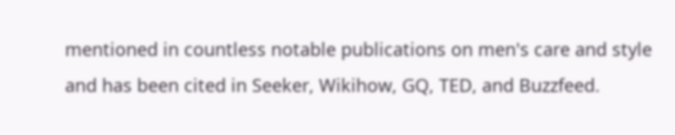mentioned in countless notable publications on men's care and style and has been cited in Seeker, Wikihow, GQ, TED, and Buzzfeed.